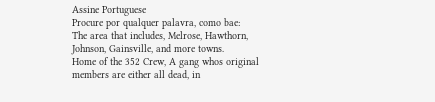Assine Portuguese
Procure por qualquer palavra, como bae:
The area that includes, Melrose, Hawthorn, Johnson, Gainsville, and more towns.
Home of the 352 Crew, A gang whos original members are either all dead, in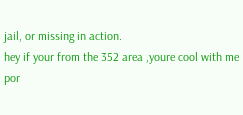jail, or missing in action.
hey if your from the 352 area ,youre cool with me
por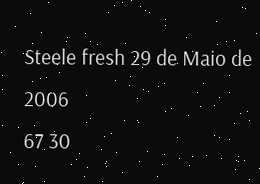Steele fresh 29 de Maio de 2006
67 30